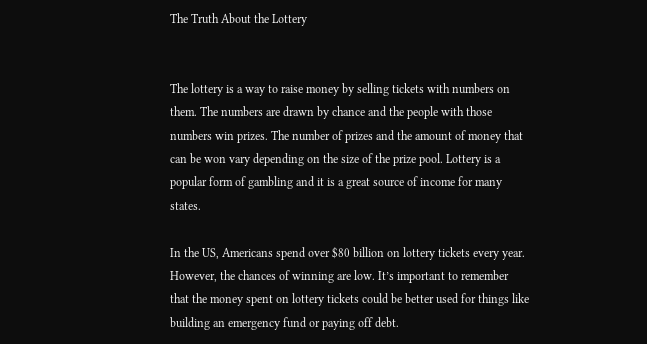The Truth About the Lottery


The lottery is a way to raise money by selling tickets with numbers on them. The numbers are drawn by chance and the people with those numbers win prizes. The number of prizes and the amount of money that can be won vary depending on the size of the prize pool. Lottery is a popular form of gambling and it is a great source of income for many states.

In the US, Americans spend over $80 billion on lottery tickets every year. However, the chances of winning are low. It’s important to remember that the money spent on lottery tickets could be better used for things like building an emergency fund or paying off debt.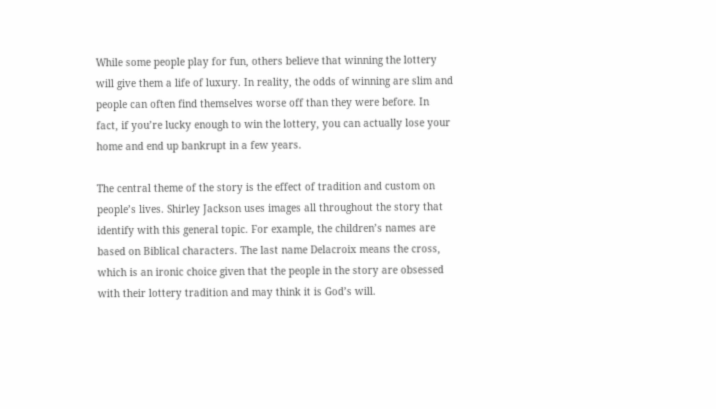While some people play for fun, others believe that winning the lottery will give them a life of luxury. In reality, the odds of winning are slim and people can often find themselves worse off than they were before. In fact, if you’re lucky enough to win the lottery, you can actually lose your home and end up bankrupt in a few years.

The central theme of the story is the effect of tradition and custom on people’s lives. Shirley Jackson uses images all throughout the story that identify with this general topic. For example, the children’s names are based on Biblical characters. The last name Delacroix means the cross, which is an ironic choice given that the people in the story are obsessed with their lottery tradition and may think it is God’s will.